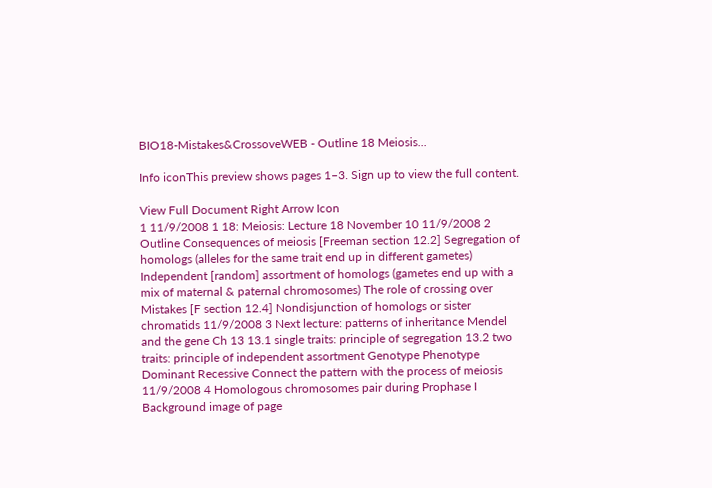BIO18-Mistakes&CrossoveWEB - Outline 18 Meiosis...

Info iconThis preview shows pages 1–3. Sign up to view the full content.

View Full Document Right Arrow Icon
1 11/9/2008 1 18: Meiosis: Lecture 18 November 10 11/9/2008 2 Outline Consequences of meiosis [Freeman section 12.2] Segregation of homologs (alleles for the same trait end up in different gametes) Independent [random] assortment of homologs (gametes end up with a mix of maternal & paternal chromosomes) The role of crossing over Mistakes [F section 12.4] Nondisjunction of homologs or sister chromatids 11/9/2008 3 Next lecture: patterns of inheritance Mendel and the gene Ch 13 13.1 single traits: principle of segregation 13.2 two traits: principle of independent assortment Genotype Phenotype Dominant Recessive Connect the pattern with the process of meiosis 11/9/2008 4 Homologous chromosomes pair during Prophase I
Background image of page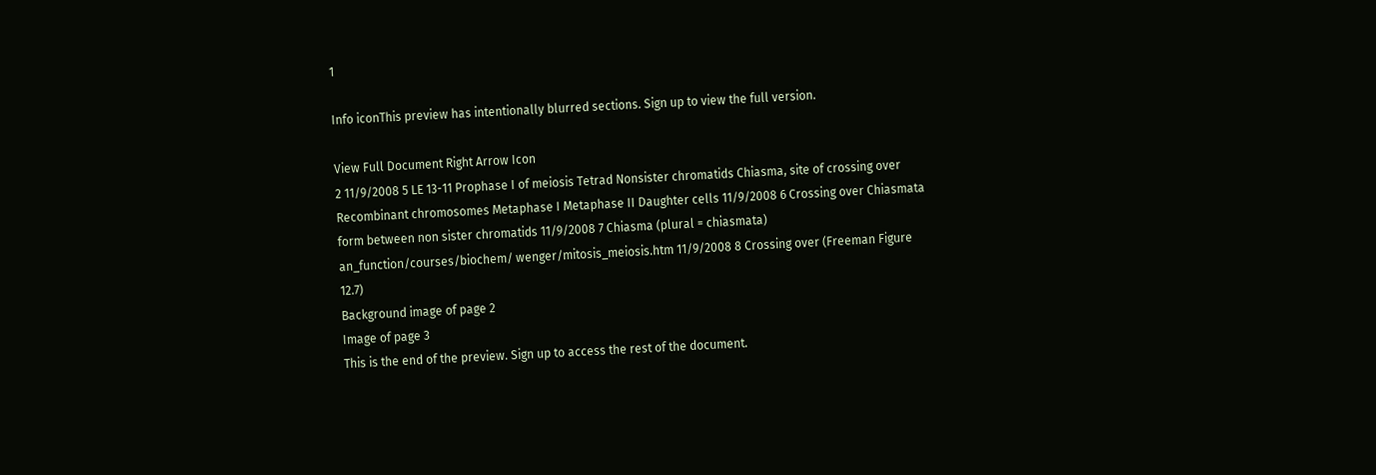1

Info iconThis preview has intentionally blurred sections. Sign up to view the full version.

View Full Document Right Arrow Icon
2 11/9/2008 5 LE 13-11 Prophase I of meiosis Tetrad Nonsister chromatids Chiasma, site of crossing over Recombinant chromosomes Metaphase I Metaphase II Daughter cells 11/9/2008 6 Crossing over Chiasmata form between non sister chromatids 11/9/2008 7 Chiasma (plural = chiasmata) an_function/courses/biochem/ wenger/mitosis_meiosis.htm 11/9/2008 8 Crossing over (Freeman Figure 12.7)
Background image of page 2
Image of page 3
This is the end of the preview. Sign up to access the rest of the document.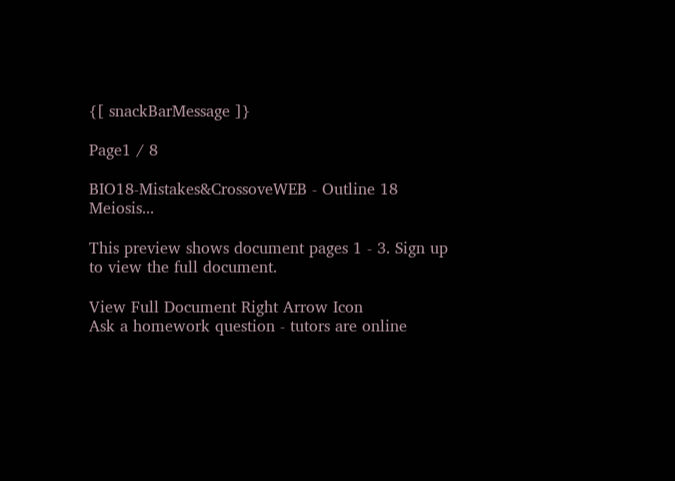{[ snackBarMessage ]}

Page1 / 8

BIO18-Mistakes&CrossoveWEB - Outline 18 Meiosis...

This preview shows document pages 1 - 3. Sign up to view the full document.

View Full Document Right Arrow Icon
Ask a homework question - tutors are online